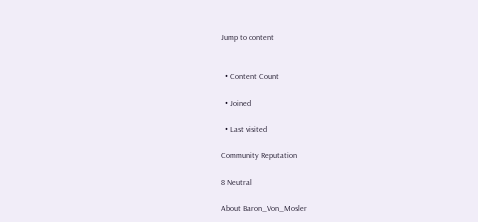Jump to content


  • Content Count

  • Joined

  • Last visited

Community Reputation

8 Neutral

About Baron_Von_Mosler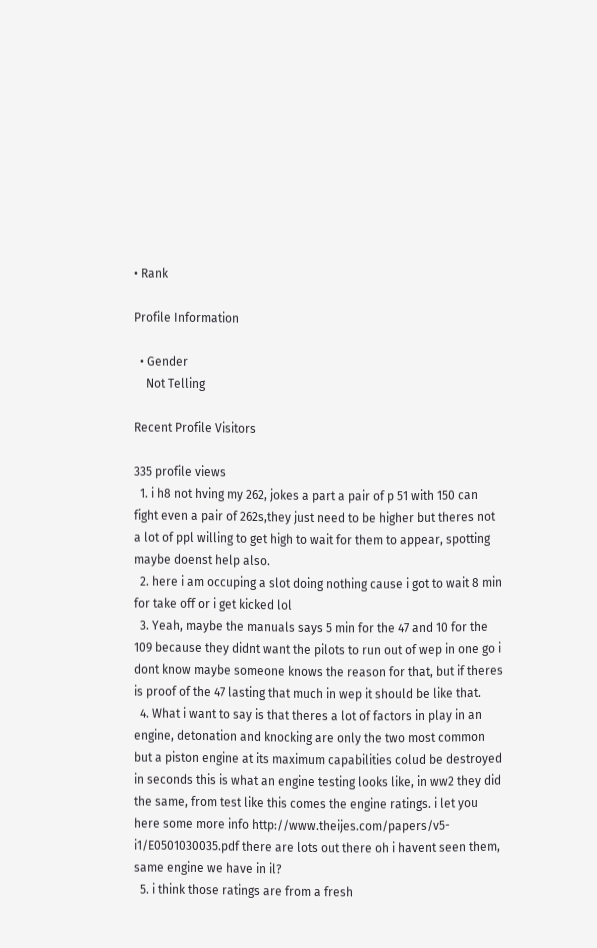• Rank

Profile Information

  • Gender
    Not Telling

Recent Profile Visitors

335 profile views
  1. i h8 not hving my 262, jokes a part a pair of p 51 with 150 can fight even a pair of 262s,they just need to be higher but theres not a lot of ppl willing to get high to wait for them to appear, spotting maybe doenst help also.
  2. here i am occuping a slot doing nothing cause i got to wait 8 min for take off or i get kicked lol
  3. Yeah, maybe the manuals says 5 min for the 47 and 10 for the 109 because they didnt want the pilots to run out of wep in one go i dont know maybe someone knows the reason for that, but if theres is proof of the 47 lasting that much in wep it should be like that.
  4. What i want to say is that theres a lot of factors in play in an engine, detonation and knocking are only the two most common but a piston engine at its maximum capabilities colud be destroyed in seconds this is what an engine testing looks like, in ww2 they did the same, from test like this comes the engine ratings. i let you here some more info http://www.theijes.com/papers/v5-i1/E0501030035.pdf there are lots out there oh i havent seen them, same engine we have in il?
  5. i think those ratings are from a fresh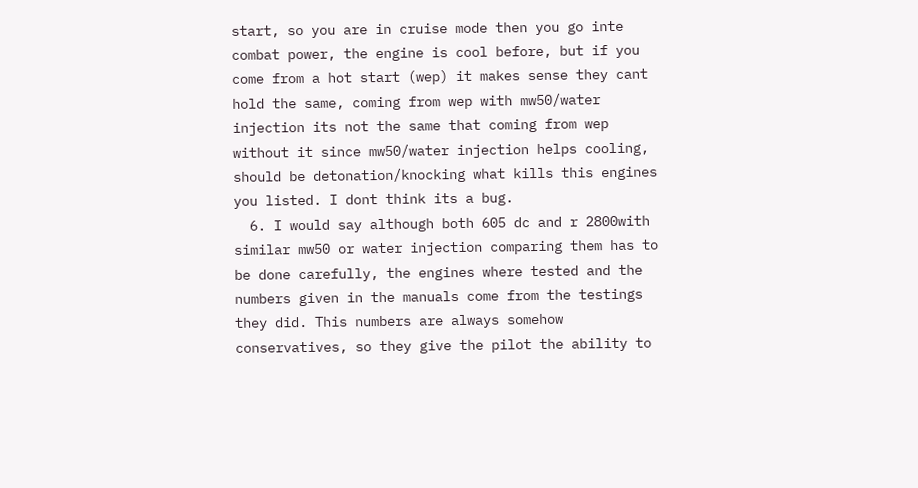start, so you are in cruise mode then you go inte combat power, the engine is cool before, but if you come from a hot start (wep) it makes sense they cant hold the same, coming from wep with mw50/water injection its not the same that coming from wep without it since mw50/water injection helps cooling, should be detonation/knocking what kills this engines you listed. I dont think its a bug.
  6. I would say although both 605 dc and r 2800with similar mw50 or water injection comparing them has to be done carefully, the engines where tested and the numbers given in the manuals come from the testings they did. This numbers are always somehow conservatives, so they give the pilot the ability to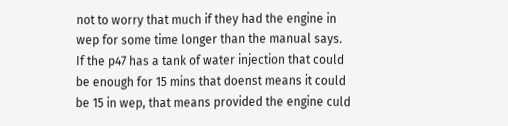not to worry that much if they had the engine in wep for some time longer than the manual says. If the p47 has a tank of water injection that could be enough for 15 mins that doenst means it could be 15 in wep, that means provided the engine culd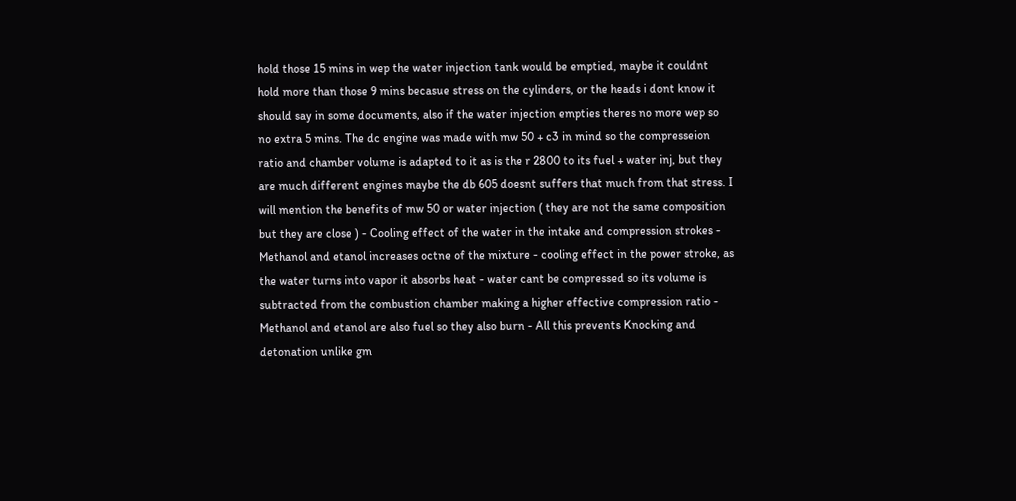hold those 15 mins in wep the water injection tank would be emptied, maybe it couldnt hold more than those 9 mins becasue stress on the cylinders, or the heads i dont know it should say in some documents, also if the water injection empties theres no more wep so no extra 5 mins. The dc engine was made with mw 50 + c3 in mind so the compresseion ratio and chamber volume is adapted to it as is the r 2800 to its fuel + water inj, but they are much different engines maybe the db 605 doesnt suffers that much from that stress. I will mention the benefits of mw 50 or water injection ( they are not the same composition but they are close ) - Cooling effect of the water in the intake and compression strokes - Methanol and etanol increases octne of the mixture - cooling effect in the power stroke, as the water turns into vapor it absorbs heat - water cant be compressed so its volume is subtracted from the combustion chamber making a higher effective compression ratio - Methanol and etanol are also fuel so they also burn - All this prevents Knocking and detonation unlike gm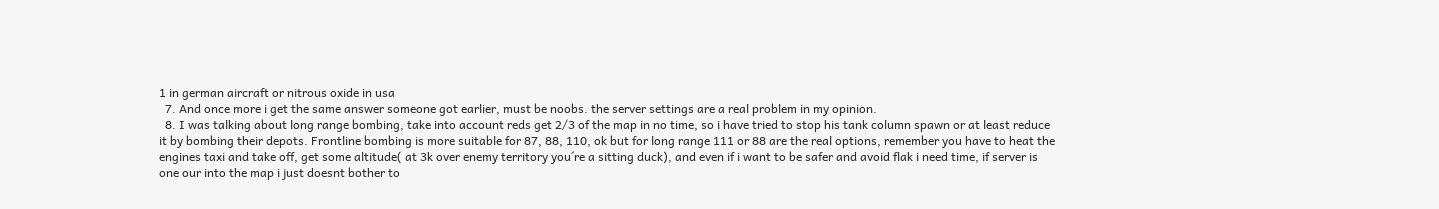1 in german aircraft or nitrous oxide in usa
  7. And once more i get the same answer someone got earlier, must be noobs. the server settings are a real problem in my opinion.
  8. I was talking about long range bombing, take into account reds get 2/3 of the map in no time, so i have tried to stop his tank column spawn or at least reduce it by bombing their depots. Frontline bombing is more suitable for 87, 88, 110, ok but for long range 111 or 88 are the real options, remember you have to heat the engines taxi and take off, get some altitude( at 3k over enemy territory you´re a sitting duck), and even if i want to be safer and avoid flak i need time, if server is one our into the map i just doesnt bother to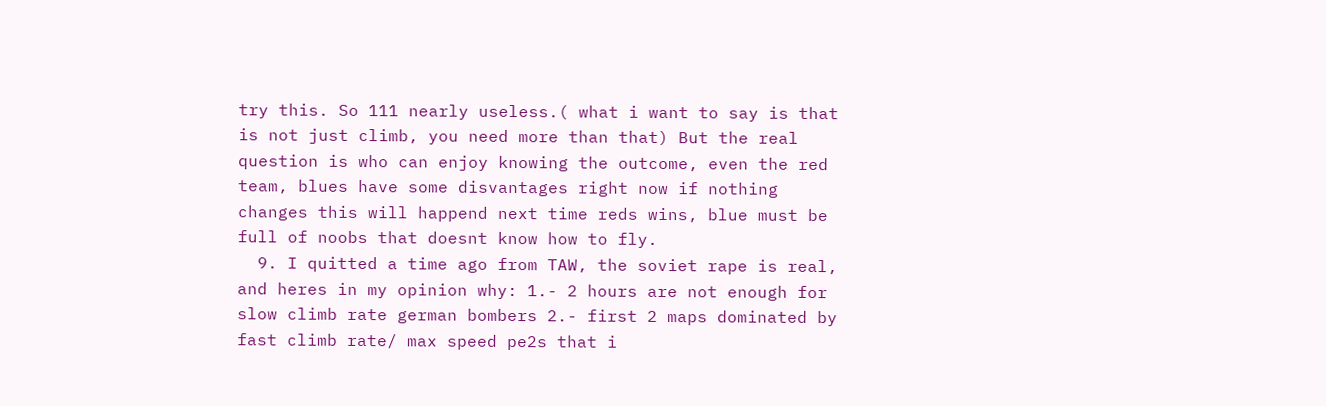try this. So 111 nearly useless.( what i want to say is that is not just climb, you need more than that) But the real question is who can enjoy knowing the outcome, even the red team, blues have some disvantages right now if nothing changes this will happend next time reds wins, blue must be full of noobs that doesnt know how to fly.
  9. I quitted a time ago from TAW, the soviet rape is real, and heres in my opinion why: 1.- 2 hours are not enough for slow climb rate german bombers 2.- first 2 maps dominated by fast climb rate/ max speed pe2s that i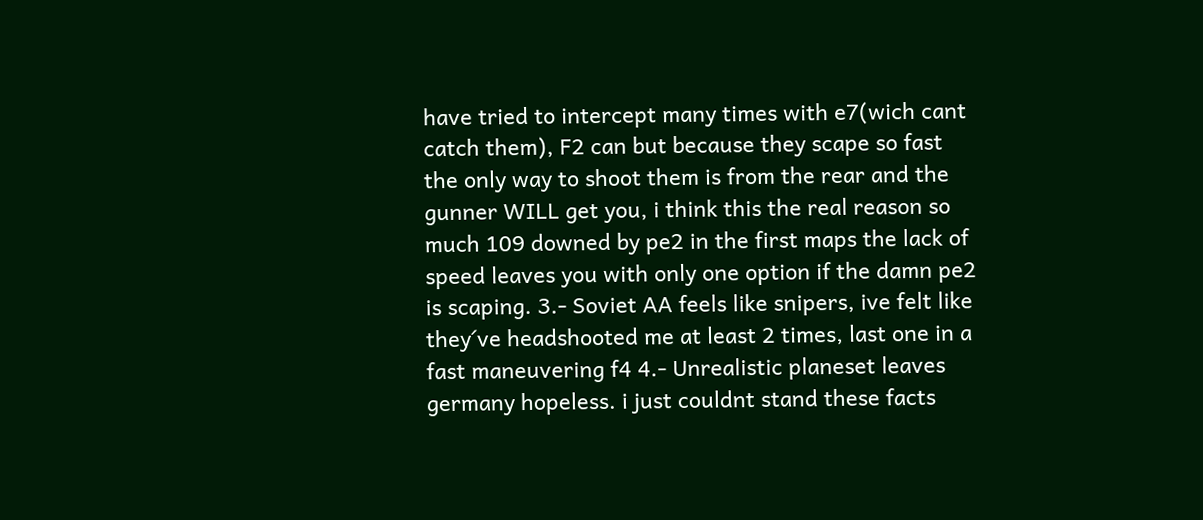have tried to intercept many times with e7(wich cant catch them), F2 can but because they scape so fast the only way to shoot them is from the rear and the gunner WILL get you, i think this the real reason so much 109 downed by pe2 in the first maps the lack of speed leaves you with only one option if the damn pe2 is scaping. 3.- Soviet AA feels like snipers, ive felt like they´ve headshooted me at least 2 times, last one in a fast maneuvering f4 4.- Unrealistic planeset leaves germany hopeless. i just couldnt stand these facts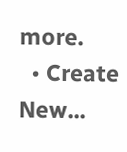more.
  • Create New...